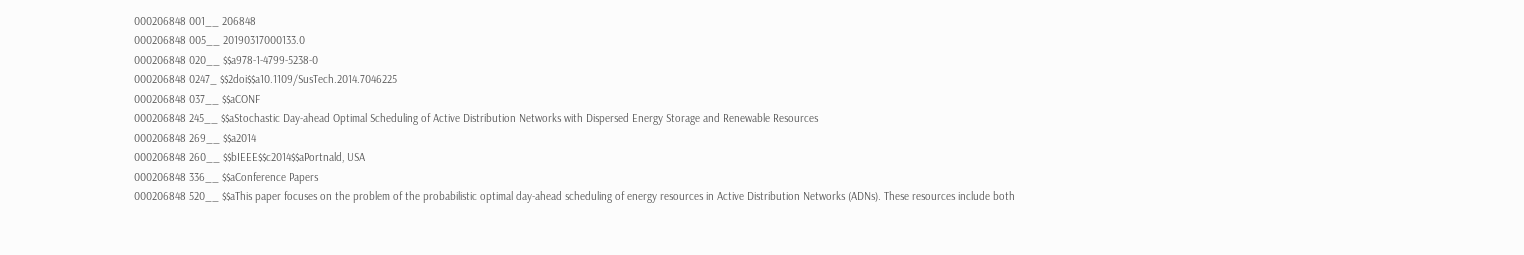000206848 001__ 206848
000206848 005__ 20190317000133.0
000206848 020__ $$a978-1-4799-5238-0
000206848 0247_ $$2doi$$a10.1109/SusTech.2014.7046225
000206848 037__ $$aCONF
000206848 245__ $$aStochastic Day-ahead Optimal Scheduling of Active Distribution Networks with Dispersed Energy Storage and Renewable Resources
000206848 269__ $$a2014
000206848 260__ $$bIEEE$$c2014$$aPortnald, USA
000206848 336__ $$aConference Papers
000206848 520__ $$aThis paper focuses on the problem of the probabilistic optimal day-ahead scheduling of energy resources in Active Distribution Networks (ADNs). These resources include both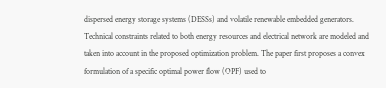dispersed energy storage systems (DESSs) and volatile renewable embedded generators. Technical constraints related to both energy resources and electrical network are modeled and taken into account in the proposed optimization problem. The paper first proposes a convex formulation of a specific optimal power flow (OPF) used to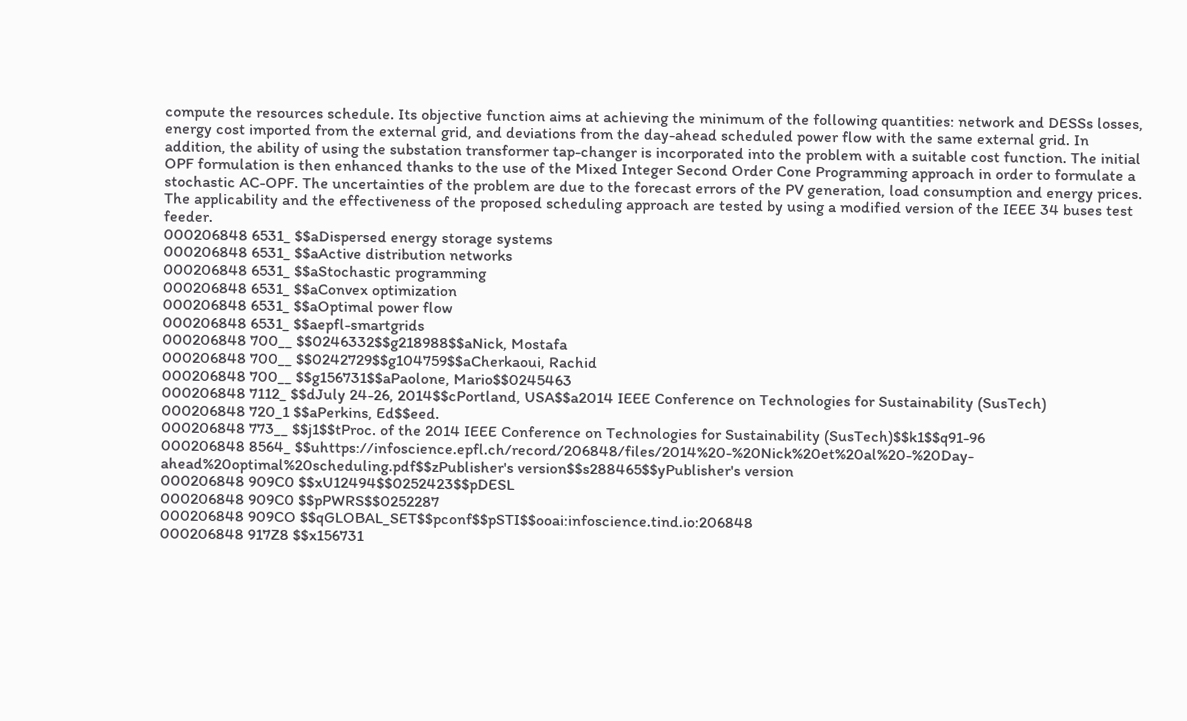compute the resources schedule. Its objective function aims at achieving the minimum of the following quantities: network and DESSs losses, energy cost imported from the external grid, and deviations from the day-ahead scheduled power flow with the same external grid. In addition, the ability of using the substation transformer tap-changer is incorporated into the problem with a suitable cost function. The initial OPF formulation is then enhanced thanks to the use of the Mixed Integer Second Order Cone Programming approach in order to formulate a stochastic AC-OPF. The uncertainties of the problem are due to the forecast errors of the PV generation, load consumption and energy prices. The applicability and the effectiveness of the proposed scheduling approach are tested by using a modified version of the IEEE 34 buses test feeder.
000206848 6531_ $$aDispersed energy storage systems
000206848 6531_ $$aActive distribution networks
000206848 6531_ $$aStochastic programming
000206848 6531_ $$aConvex optimization
000206848 6531_ $$aOptimal power flow
000206848 6531_ $$aepfl-smartgrids
000206848 700__ $$0246332$$g218988$$aNick, Mostafa
000206848 700__ $$0242729$$g104759$$aCherkaoui, Rachid
000206848 700__ $$g156731$$aPaolone, Mario$$0245463
000206848 7112_ $$dJuly 24-26, 2014$$cPortland, USA$$a2014 IEEE Conference on Technologies for Sustainability (SusTech)
000206848 720_1 $$aPerkins, Ed$$eed.
000206848 773__ $$j1$$tProc. of the 2014 IEEE Conference on Technologies for Sustainability (SusTech)$$k1$$q91-96
000206848 8564_ $$uhttps://infoscience.epfl.ch/record/206848/files/2014%20-%20Nick%20et%20al%20-%20Day-ahead%20optimal%20scheduling.pdf$$zPublisher's version$$s288465$$yPublisher's version
000206848 909C0 $$xU12494$$0252423$$pDESL
000206848 909C0 $$pPWRS$$0252287
000206848 909CO $$qGLOBAL_SET$$pconf$$pSTI$$ooai:infoscience.tind.io:206848
000206848 917Z8 $$x156731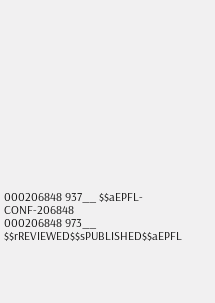000206848 937__ $$aEPFL-CONF-206848
000206848 973__ $$rREVIEWED$$sPUBLISHED$$aEPFL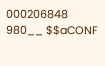000206848 980__ $$aCONF